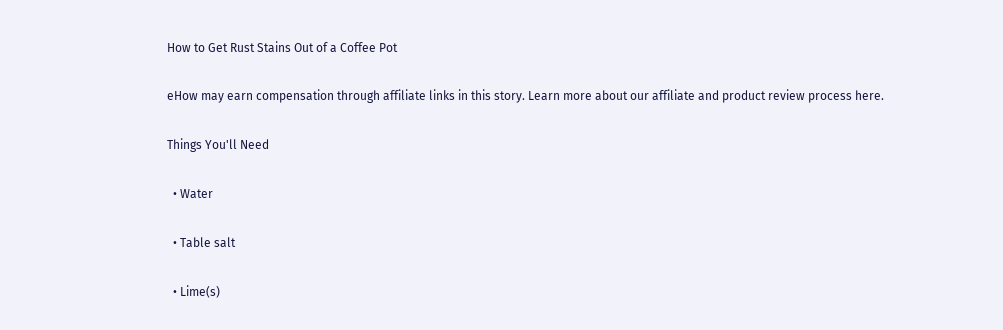How to Get Rust Stains Out of a Coffee Pot

eHow may earn compensation through affiliate links in this story. Learn more about our affiliate and product review process here.

Things You'll Need

  • Water

  • Table salt

  • Lime(s)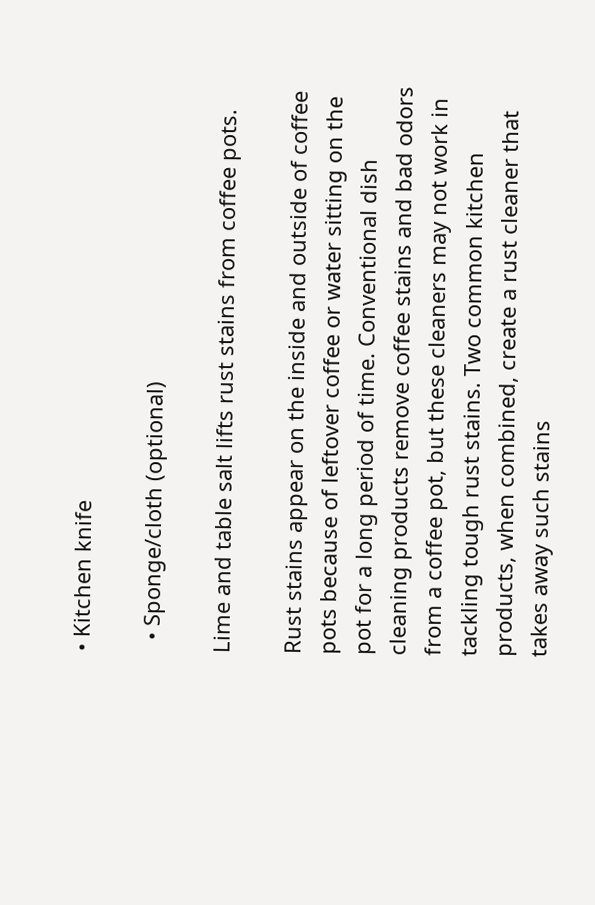• Kitchen knife

  • Sponge/cloth (optional)

Lime and table salt lifts rust stains from coffee pots.

Rust stains appear on the inside and outside of coffee pots because of leftover coffee or water sitting on the pot for a long period of time. Conventional dish cleaning products remove coffee stains and bad odors from a coffee pot, but these cleaners may not work in tackling tough rust stains. Two common kitchen products, when combined, create a rust cleaner that takes away such stains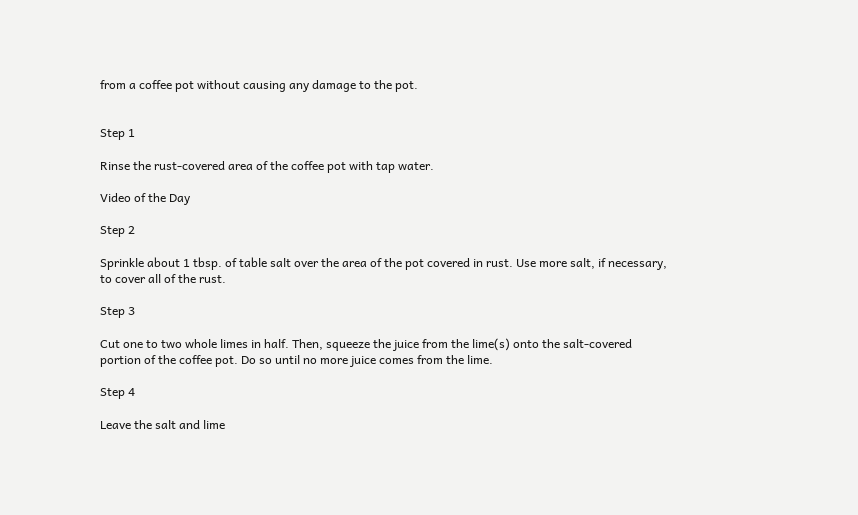from a coffee pot without causing any damage to the pot.


Step 1

Rinse the rust-covered area of the coffee pot with tap water.

Video of the Day

Step 2

Sprinkle about 1 tbsp. of table salt over the area of the pot covered in rust. Use more salt, if necessary, to cover all of the rust.

Step 3

Cut one to two whole limes in half. Then, squeeze the juice from the lime(s) onto the salt-covered portion of the coffee pot. Do so until no more juice comes from the lime.

Step 4

Leave the salt and lime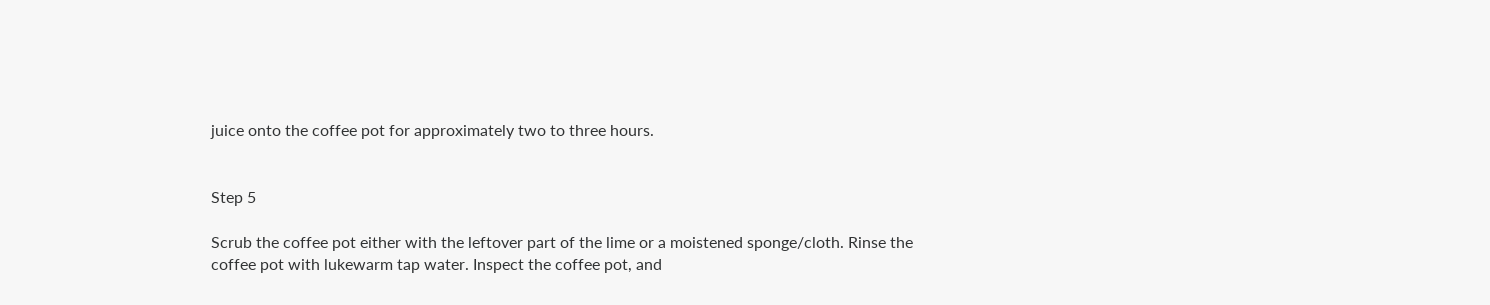juice onto the coffee pot for approximately two to three hours.


Step 5

Scrub the coffee pot either with the leftover part of the lime or a moistened sponge/cloth. Rinse the coffee pot with lukewarm tap water. Inspect the coffee pot, and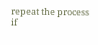repeat the process if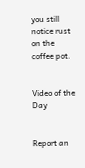you still notice rust on the coffee pot.


Video of the Day


Report an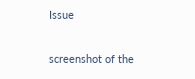Issue

screenshot of the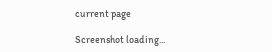current page

Screenshot loading...